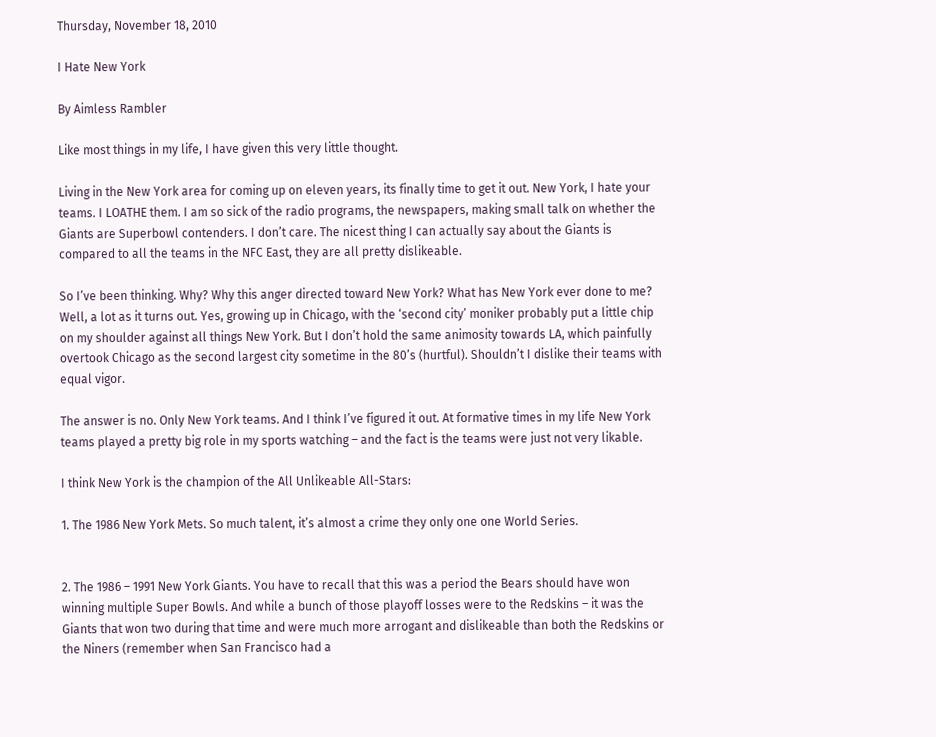Thursday, November 18, 2010

I Hate New York

By Aimless Rambler

Like most things in my life, I have given this very little thought.

Living in the New York area for coming up on eleven years, its finally time to get it out. New York, I hate your teams. I LOATHE them. I am so sick of the radio programs, the newspapers, making small talk on whether the Giants are Superbowl contenders. I don’t care. The nicest thing I can actually say about the Giants is compared to all the teams in the NFC East, they are all pretty dislikeable.

So I’ve been thinking. Why? Why this anger directed toward New York? What has New York ever done to me? Well, a lot as it turns out. Yes, growing up in Chicago, with the ‘second city’ moniker probably put a little chip on my shoulder against all things New York. But I don’t hold the same animosity towards LA, which painfully overtook Chicago as the second largest city sometime in the 80’s (hurtful). Shouldn’t I dislike their teams with equal vigor.

The answer is no. Only New York teams. And I think I’ve figured it out. At formative times in my life New York teams played a pretty big role in my sports watching – and the fact is the teams were just not very likable.

I think New York is the champion of the All Unlikeable All-Stars:

1. The 1986 New York Mets. So much talent, it’s almost a crime they only one one World Series.


2. The 1986 – 1991 New York Giants. You have to recall that this was a period the Bears should have won winning multiple Super Bowls. And while a bunch of those playoff losses were to the Redskins – it was the Giants that won two during that time and were much more arrogant and dislikeable than both the Redskins or the Niners (remember when San Francisco had a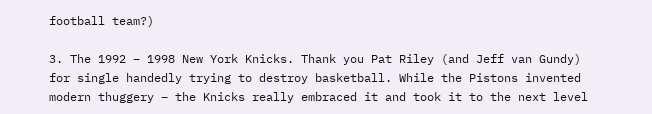football team?)

3. The 1992 – 1998 New York Knicks. Thank you Pat Riley (and Jeff van Gundy) for single handedly trying to destroy basketball. While the Pistons invented modern thuggery – the Knicks really embraced it and took it to the next level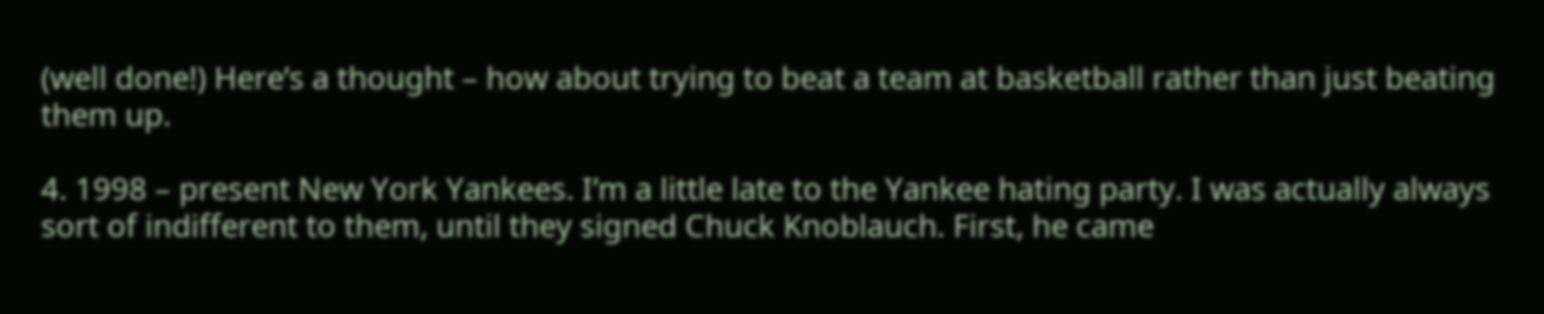(well done!) Here’s a thought – how about trying to beat a team at basketball rather than just beating them up.

4. 1998 – present New York Yankees. I’m a little late to the Yankee hating party. I was actually always sort of indifferent to them, until they signed Chuck Knoblauch. First, he came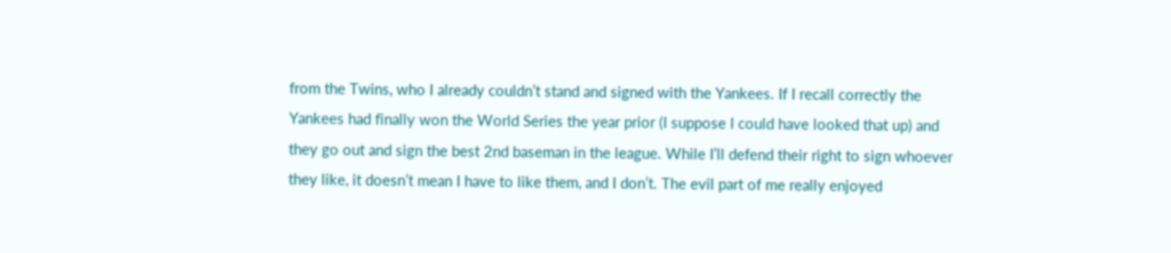from the Twins, who I already couldn’t stand and signed with the Yankees. If I recall correctly the Yankees had finally won the World Series the year prior (I suppose I could have looked that up) and they go out and sign the best 2nd baseman in the league. While I’ll defend their right to sign whoever they like, it doesn’t mean I have to like them, and I don’t. The evil part of me really enjoyed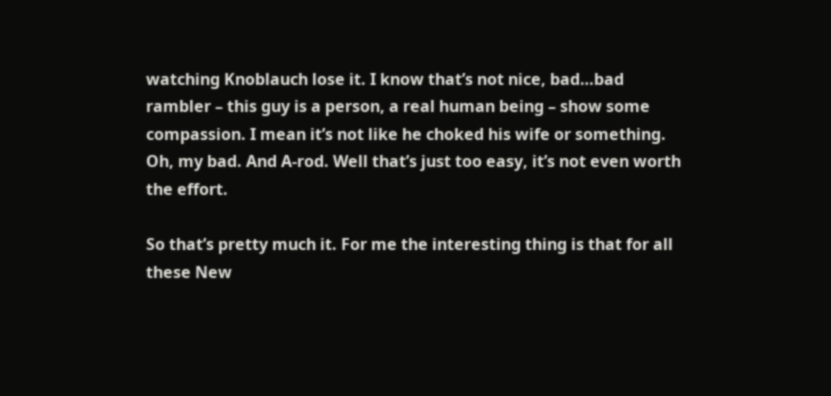watching Knoblauch lose it. I know that’s not nice, bad…bad rambler – this guy is a person, a real human being – show some compassion. I mean it’s not like he choked his wife or something. Oh, my bad. And A-rod. Well that’s just too easy, it’s not even worth the effort.

So that’s pretty much it. For me the interesting thing is that for all these New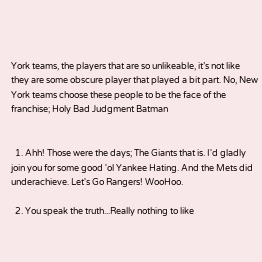York teams, the players that are so unlikeable, it’s not like they are some obscure player that played a bit part. No, New York teams choose these people to be the face of the franchise; Holy Bad Judgment Batman


  1. Ahh! Those were the days; The Giants that is. I'd gladly join you for some good 'ol Yankee Hating. And the Mets did underachieve. Let's Go Rangers! WooHoo.

  2. You speak the truth...Really nothing to like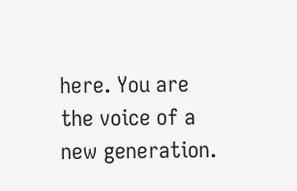here. You are the voice of a new generation.